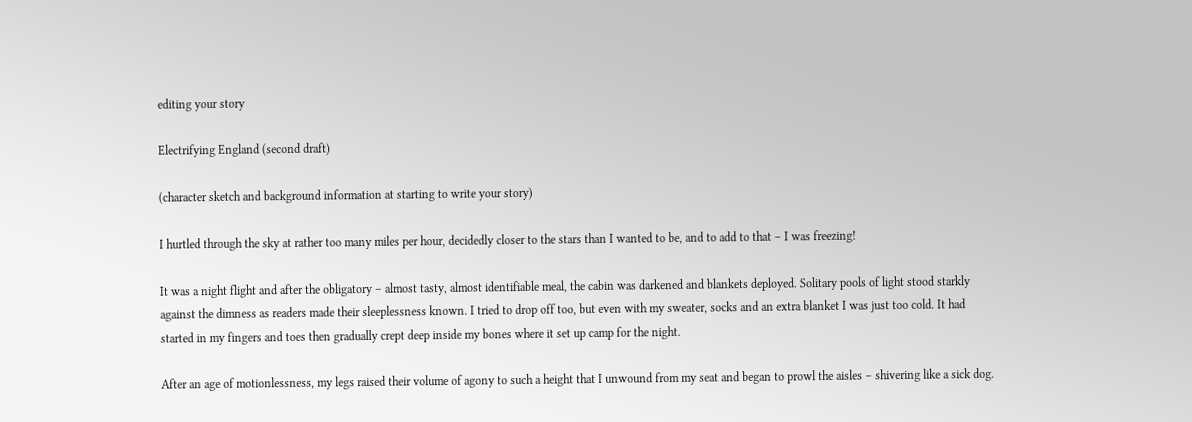editing your story

Electrifying England (second draft)

(character sketch and background information at starting to write your story)

I hurtled through the sky at rather too many miles per hour, decidedly closer to the stars than I wanted to be, and to add to that – I was freezing!

It was a night flight and after the obligatory – almost tasty, almost identifiable meal, the cabin was darkened and blankets deployed. Solitary pools of light stood starkly against the dimness as readers made their sleeplessness known. I tried to drop off too, but even with my sweater, socks and an extra blanket I was just too cold. It had started in my fingers and toes then gradually crept deep inside my bones where it set up camp for the night.

After an age of motionlessness, my legs raised their volume of agony to such a height that I unwound from my seat and began to prowl the aisles – shivering like a sick dog.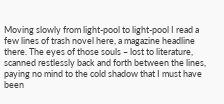Moving slowly from light-pool to light-pool I read a few lines of trash novel here, a magazine headline there. The eyes of those souls – lost to literature, scanned restlessly back and forth between the lines, paying no mind to the cold shadow that I must have been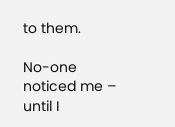to them.

No-one noticed me – until I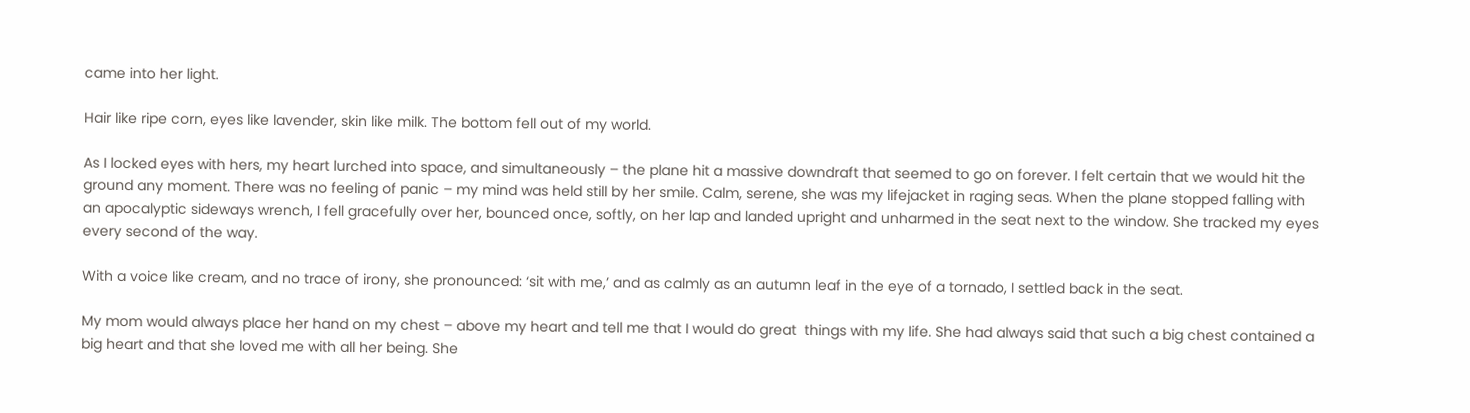came into her light.

Hair like ripe corn, eyes like lavender, skin like milk. The bottom fell out of my world.

As I locked eyes with hers, my heart lurched into space, and simultaneously – the plane hit a massive downdraft that seemed to go on forever. I felt certain that we would hit the ground any moment. There was no feeling of panic – my mind was held still by her smile. Calm, serene, she was my lifejacket in raging seas. When the plane stopped falling with an apocalyptic sideways wrench, I fell gracefully over her, bounced once, softly, on her lap and landed upright and unharmed in the seat next to the window. She tracked my eyes every second of the way.

With a voice like cream, and no trace of irony, she pronounced: ‘sit with me,’ and as calmly as an autumn leaf in the eye of a tornado, I settled back in the seat.

My mom would always place her hand on my chest – above my heart and tell me that I would do great  things with my life. She had always said that such a big chest contained a big heart and that she loved me with all her being. She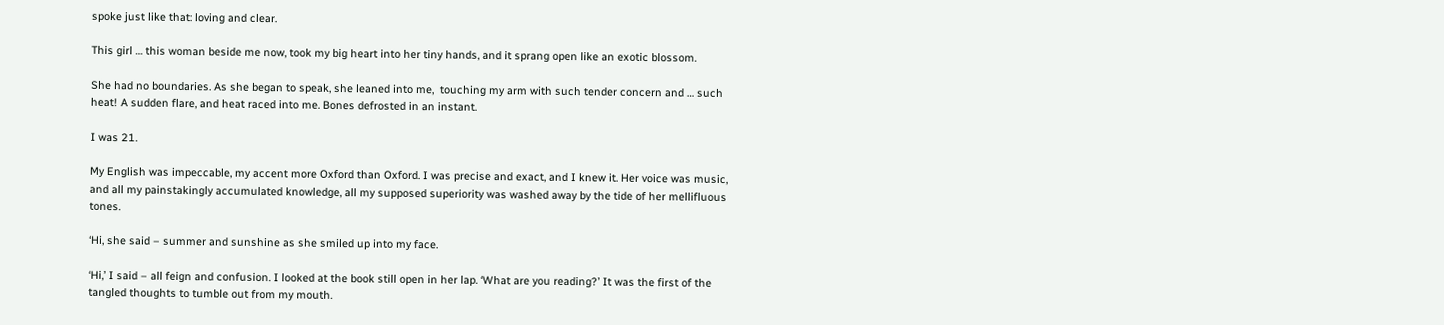spoke just like that: loving and clear.

This girl … this woman beside me now, took my big heart into her tiny hands, and it sprang open like an exotic blossom.

She had no boundaries. As she began to speak, she leaned into me,  touching my arm with such tender concern and … such heat! A sudden flare, and heat raced into me. Bones defrosted in an instant.

I was 21.

My English was impeccable, my accent more Oxford than Oxford. I was precise and exact, and I knew it. Her voice was music, and all my painstakingly accumulated knowledge, all my supposed superiority was washed away by the tide of her mellifluous tones.

‘Hi, she said – summer and sunshine as she smiled up into my face.

‘Hi,’ I said – all feign and confusion. I looked at the book still open in her lap. ‘What are you reading?’ It was the first of the tangled thoughts to tumble out from my mouth.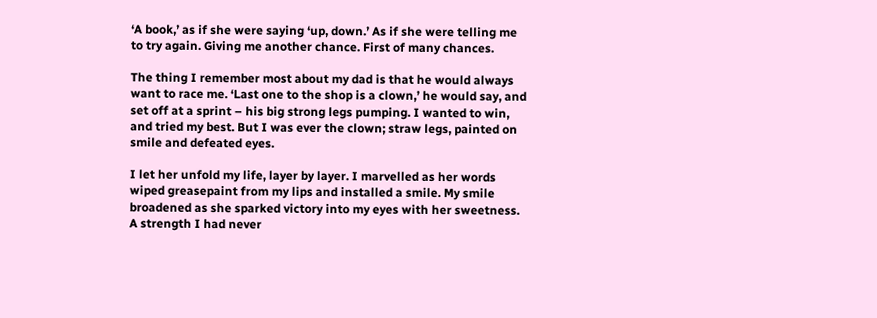‘A book,’ as if she were saying ‘up, down.’ As if she were telling me to try again. Giving me another chance. First of many chances.

The thing I remember most about my dad is that he would always want to race me. ‘Last one to the shop is a clown,’ he would say, and set off at a sprint – his big strong legs pumping. I wanted to win, and tried my best. But I was ever the clown; straw legs, painted on smile and defeated eyes.

I let her unfold my life, layer by layer. I marvelled as her words wiped greasepaint from my lips and installed a smile. My smile broadened as she sparked victory into my eyes with her sweetness. A strength I had never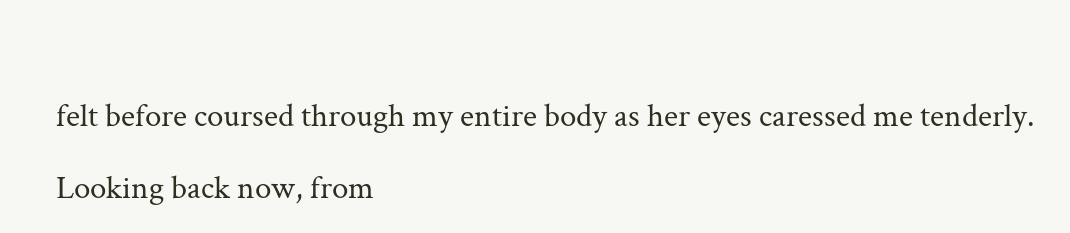felt before coursed through my entire body as her eyes caressed me tenderly.

Looking back now, from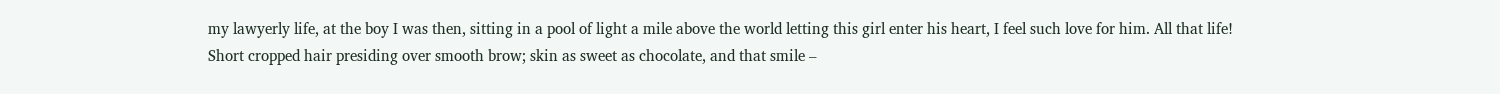my lawyerly life, at the boy I was then, sitting in a pool of light a mile above the world letting this girl enter his heart, I feel such love for him. All that life! Short cropped hair presiding over smooth brow; skin as sweet as chocolate, and that smile –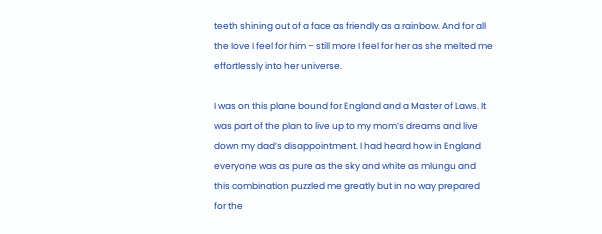teeth shining out of a face as friendly as a rainbow. And for all the love I feel for him – still more I feel for her as she melted me effortlessly into her universe.

I was on this plane bound for England and a Master of Laws. It was part of the plan to live up to my mom’s dreams and live down my dad’s disappointment. I had heard how in England everyone was as pure as the sky and white as mlungu and this combination puzzled me greatly but in no way prepared for the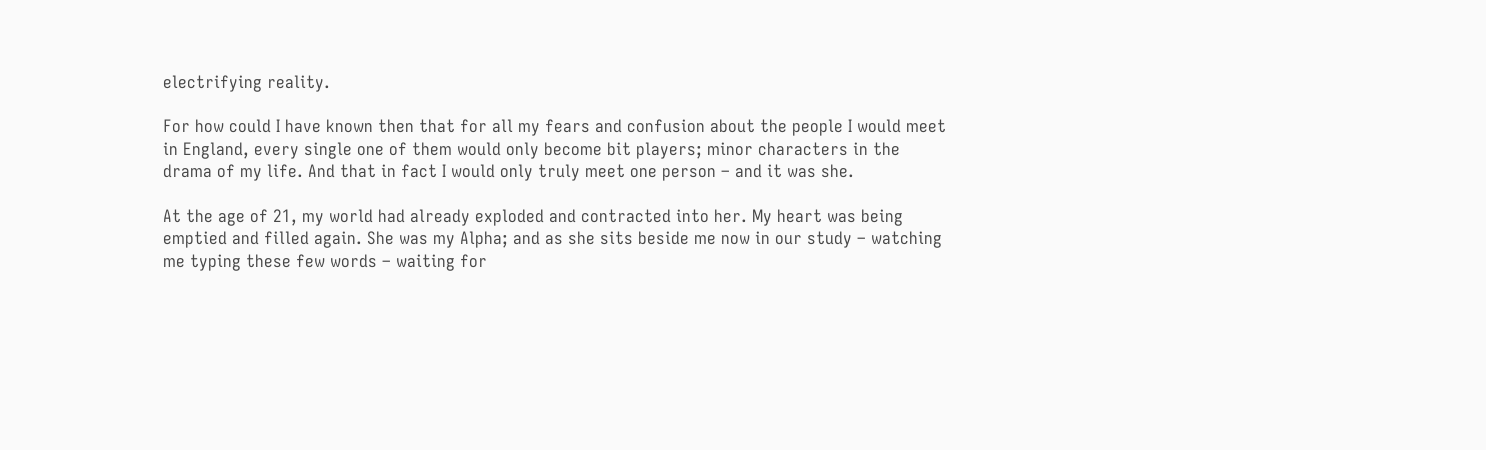electrifying reality.

For how could I have known then that for all my fears and confusion about the people I would meet in England, every single one of them would only become bit players; minor characters in the drama of my life. And that in fact I would only truly meet one person – and it was she.

At the age of 21, my world had already exploded and contracted into her. My heart was being emptied and filled again. She was my Alpha; and as she sits beside me now in our study – watching me typing these few words – waiting for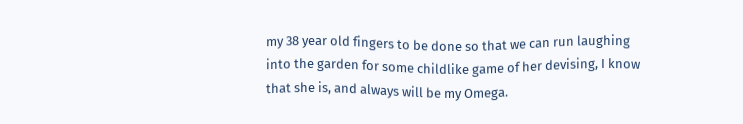my 38 year old fingers to be done so that we can run laughing into the garden for some childlike game of her devising, I know that she is, and always will be my Omega.